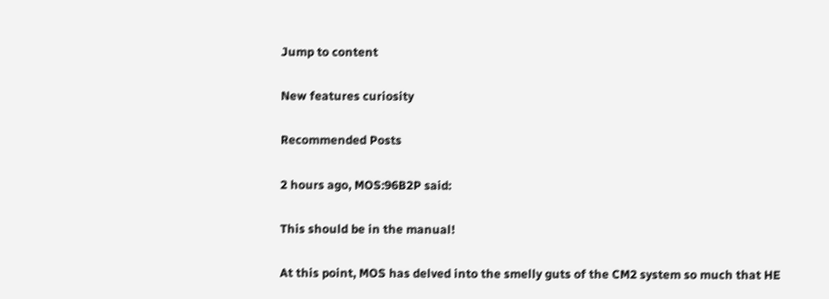Jump to content

New features curiosity

Recommended Posts

2 hours ago, MOS:96B2P said:

This should be in the manual!

At this point, MOS has delved into the smelly guts of the CM2 system so much that HE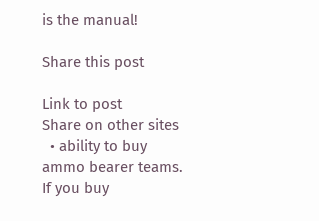is the manual!

Share this post

Link to post
Share on other sites
  • ability to buy ammo bearer teams. If you buy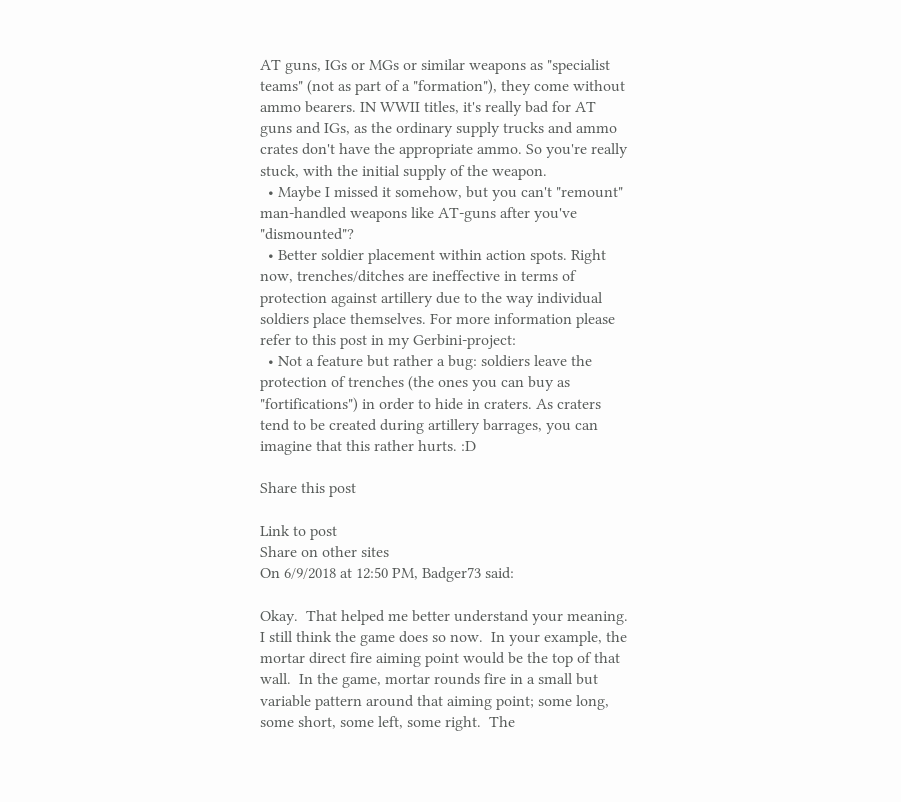AT guns, IGs or MGs or similar weapons as "specialist teams" (not as part of a "formation"), they come without ammo bearers. IN WWII titles, it's really bad for AT guns and IGs, as the ordinary supply trucks and ammo crates don't have the appropriate ammo. So you're really stuck, with the initial supply of the weapon.
  • Maybe I missed it somehow, but you can't "remount" man-handled weapons like AT-guns after you've "dismounted"?
  • Better soldier placement within action spots. Right now, trenches/ditches are ineffective in terms of protection against artillery due to the way individual soldiers place themselves. For more information please refer to this post in my Gerbini-project:
  • Not a feature but rather a bug: soldiers leave the protection of trenches (the ones you can buy as "fortifications") in order to hide in craters. As craters tend to be created during artillery barrages, you can imagine that this rather hurts. :D

Share this post

Link to post
Share on other sites
On 6/9/2018 at 12:50 PM, Badger73 said:

Okay.  That helped me better understand your meaning.  I still think the game does so now.  In your example, the mortar direct fire aiming point would be the top of that wall.  In the game, mortar rounds fire in a small but variable pattern around that aiming point; some long, some short, some left, some right.  The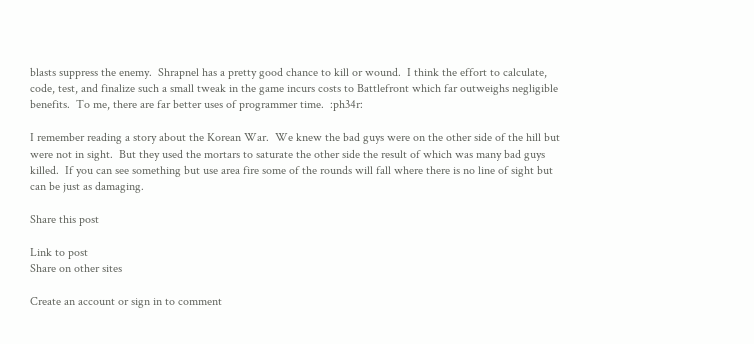blasts suppress the enemy.  Shrapnel has a pretty good chance to kill or wound.  I think the effort to calculate, code, test, and finalize such a small tweak in the game incurs costs to Battlefront which far outweighs negligible benefits.  To me, there are far better uses of programmer time.  :ph34r:

I remember reading a story about the Korean War.  We knew the bad guys were on the other side of the hill but were not in sight.  But they used the mortars to saturate the other side the result of which was many bad guys killed.  If you can see something but use area fire some of the rounds will fall where there is no line of sight but can be just as damaging.

Share this post

Link to post
Share on other sites

Create an account or sign in to comment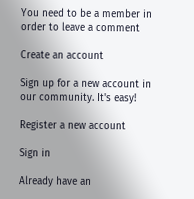You need to be a member in order to leave a comment

Create an account

Sign up for a new account in our community. It's easy!

Register a new account

Sign in

Already have an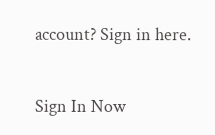account? Sign in here.

Sign In Now